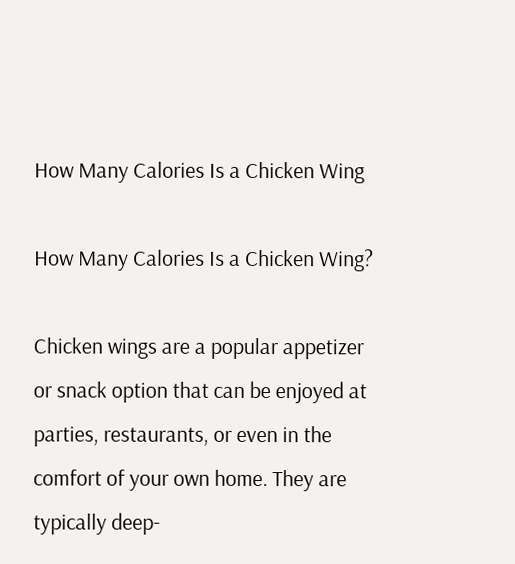How Many Calories Is a Chicken Wing

How Many Calories Is a Chicken Wing?

Chicken wings are a popular appetizer or snack option that can be enjoyed at parties, restaurants, or even in the comfort of your own home. They are typically deep-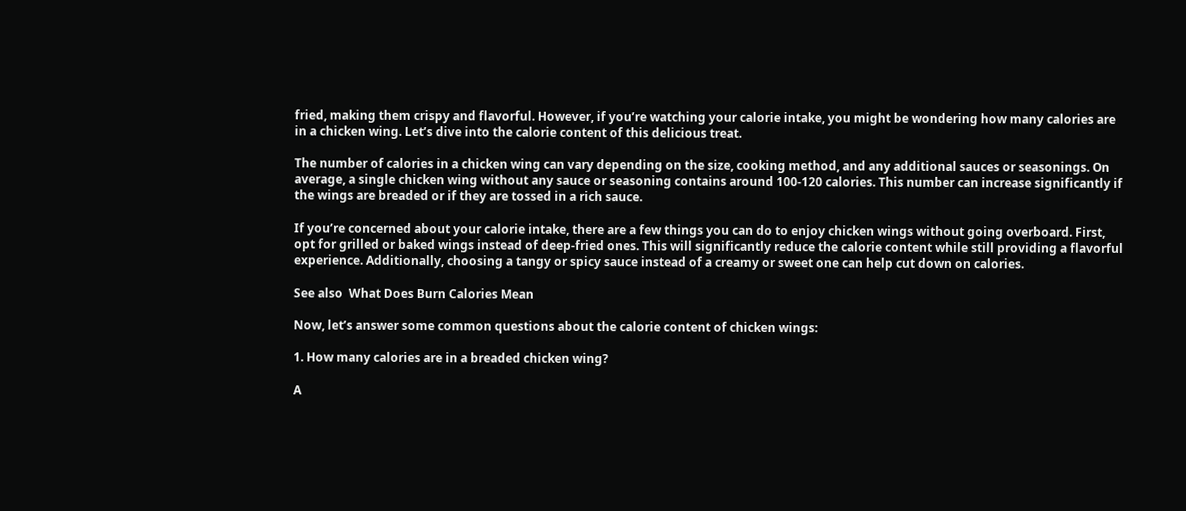fried, making them crispy and flavorful. However, if you’re watching your calorie intake, you might be wondering how many calories are in a chicken wing. Let’s dive into the calorie content of this delicious treat.

The number of calories in a chicken wing can vary depending on the size, cooking method, and any additional sauces or seasonings. On average, a single chicken wing without any sauce or seasoning contains around 100-120 calories. This number can increase significantly if the wings are breaded or if they are tossed in a rich sauce.

If you’re concerned about your calorie intake, there are a few things you can do to enjoy chicken wings without going overboard. First, opt for grilled or baked wings instead of deep-fried ones. This will significantly reduce the calorie content while still providing a flavorful experience. Additionally, choosing a tangy or spicy sauce instead of a creamy or sweet one can help cut down on calories.

See also  What Does Burn Calories Mean

Now, let’s answer some common questions about the calorie content of chicken wings:

1. How many calories are in a breaded chicken wing?

A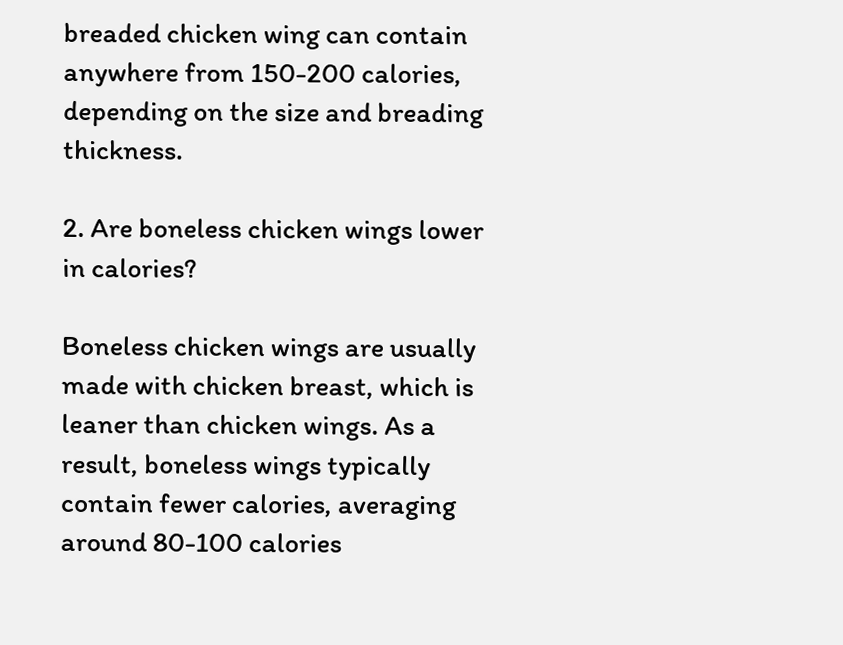breaded chicken wing can contain anywhere from 150-200 calories, depending on the size and breading thickness.

2. Are boneless chicken wings lower in calories?

Boneless chicken wings are usually made with chicken breast, which is leaner than chicken wings. As a result, boneless wings typically contain fewer calories, averaging around 80-100 calories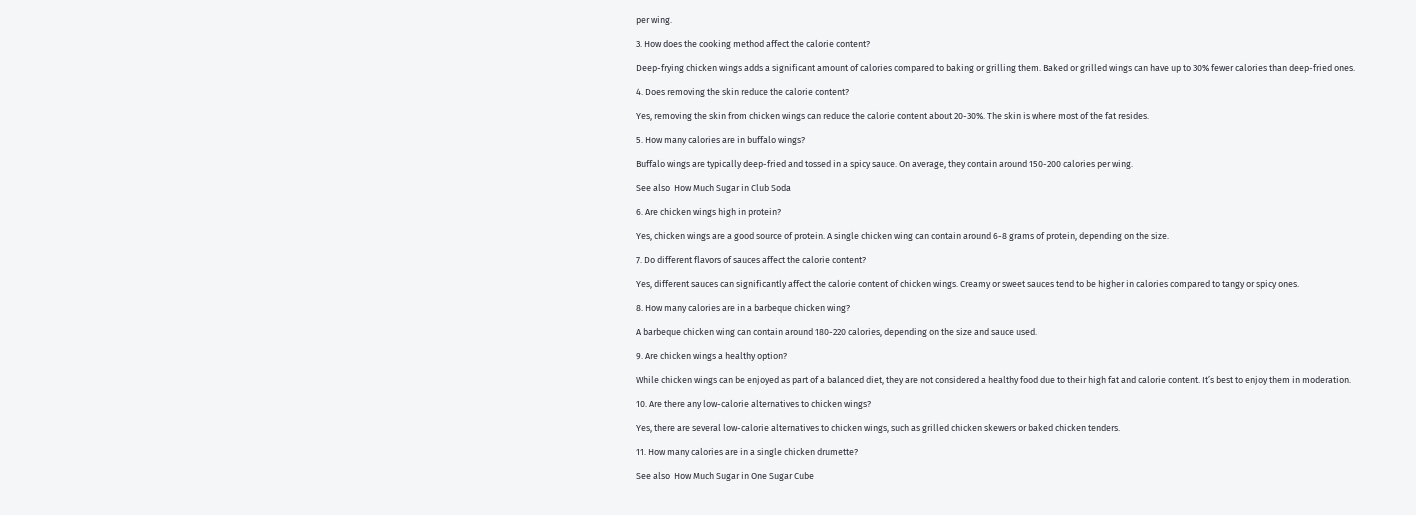per wing.

3. How does the cooking method affect the calorie content?

Deep-frying chicken wings adds a significant amount of calories compared to baking or grilling them. Baked or grilled wings can have up to 30% fewer calories than deep-fried ones.

4. Does removing the skin reduce the calorie content?

Yes, removing the skin from chicken wings can reduce the calorie content about 20-30%. The skin is where most of the fat resides.

5. How many calories are in buffalo wings?

Buffalo wings are typically deep-fried and tossed in a spicy sauce. On average, they contain around 150-200 calories per wing.

See also  How Much Sugar in Club Soda

6. Are chicken wings high in protein?

Yes, chicken wings are a good source of protein. A single chicken wing can contain around 6-8 grams of protein, depending on the size.

7. Do different flavors of sauces affect the calorie content?

Yes, different sauces can significantly affect the calorie content of chicken wings. Creamy or sweet sauces tend to be higher in calories compared to tangy or spicy ones.

8. How many calories are in a barbeque chicken wing?

A barbeque chicken wing can contain around 180-220 calories, depending on the size and sauce used.

9. Are chicken wings a healthy option?

While chicken wings can be enjoyed as part of a balanced diet, they are not considered a healthy food due to their high fat and calorie content. It’s best to enjoy them in moderation.

10. Are there any low-calorie alternatives to chicken wings?

Yes, there are several low-calorie alternatives to chicken wings, such as grilled chicken skewers or baked chicken tenders.

11. How many calories are in a single chicken drumette?

See also  How Much Sugar in One Sugar Cube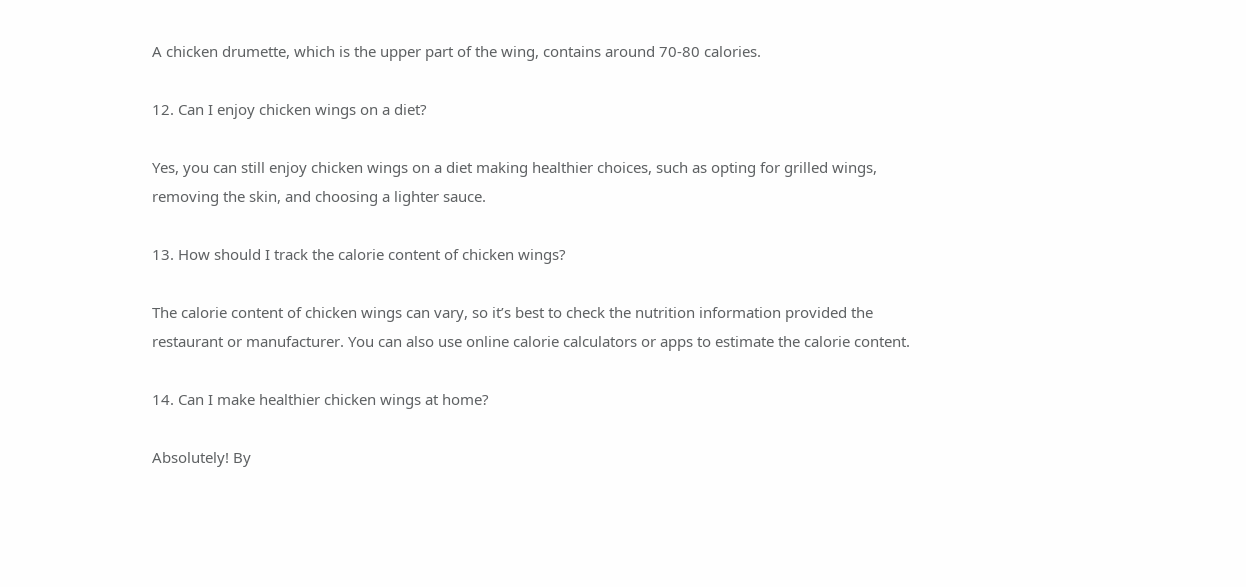A chicken drumette, which is the upper part of the wing, contains around 70-80 calories.

12. Can I enjoy chicken wings on a diet?

Yes, you can still enjoy chicken wings on a diet making healthier choices, such as opting for grilled wings, removing the skin, and choosing a lighter sauce.

13. How should I track the calorie content of chicken wings?

The calorie content of chicken wings can vary, so it’s best to check the nutrition information provided the restaurant or manufacturer. You can also use online calorie calculators or apps to estimate the calorie content.

14. Can I make healthier chicken wings at home?

Absolutely! By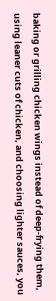baking or grilling chicken wings instead of deep-frying them, using leaner cuts of chicken, and choosing lighter sauces, you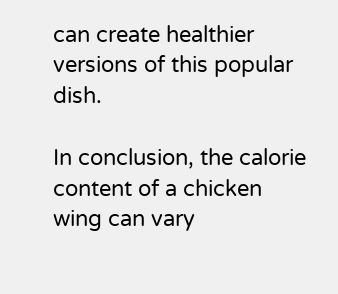can create healthier versions of this popular dish.

In conclusion, the calorie content of a chicken wing can vary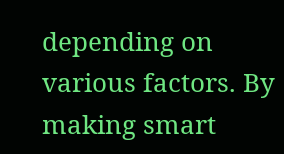depending on various factors. By making smart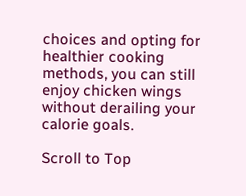choices and opting for healthier cooking methods, you can still enjoy chicken wings without derailing your calorie goals.

Scroll to Top